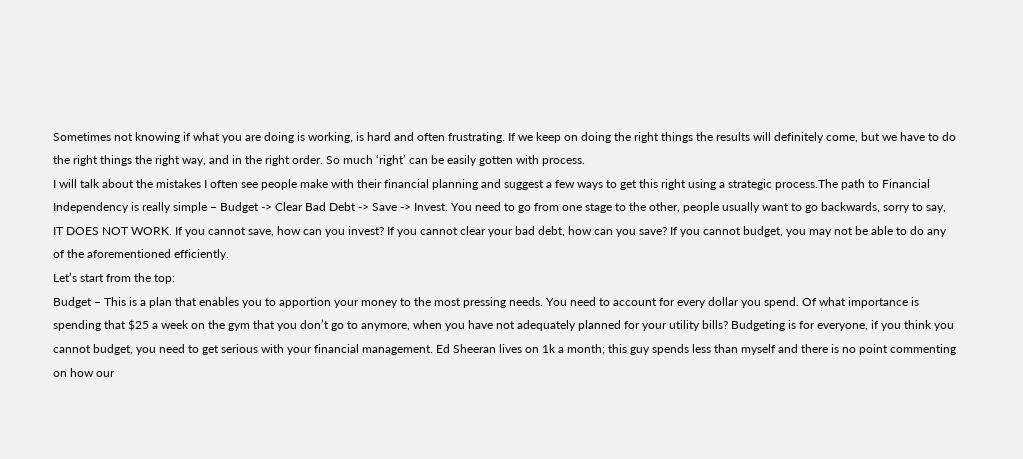Sometimes not knowing if what you are doing is working, is hard and often frustrating. If we keep on doing the right things the results will definitely come, but we have to do the right things the right way, and in the right order. So much ‘right’ can be easily gotten with process.
I will talk about the mistakes I often see people make with their financial planning and suggest a few ways to get this right using a strategic process.The path to Financial Independency is really simple – Budget -> Clear Bad Debt -> Save -> Invest. You need to go from one stage to the other, people usually want to go backwards, sorry to say, IT DOES NOT WORK. If you cannot save, how can you invest? If you cannot clear your bad debt, how can you save? If you cannot budget, you may not be able to do any of the aforementioned efficiently.
Let’s start from the top:
Budget – This is a plan that enables you to apportion your money to the most pressing needs. You need to account for every dollar you spend. Of what importance is spending that $25 a week on the gym that you don’t go to anymore, when you have not adequately planned for your utility bills? Budgeting is for everyone, if you think you cannot budget, you need to get serious with your financial management. Ed Sheeran lives on 1k a month; this guy spends less than myself and there is no point commenting on how our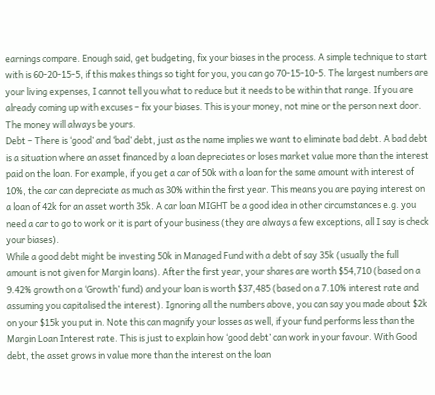earnings compare. Enough said, get budgeting, fix your biases in the process. A simple technique to start with is 60-20-15-5, if this makes things so tight for you, you can go 70-15-10-5. The largest numbers are your living expenses, I cannot tell you what to reduce but it needs to be within that range. If you are already coming up with excuses – fix your biases. This is your money, not mine or the person next door. The money will always be yours.
Debt – There is ‘good’ and ‘bad’ debt, just as the name implies we want to eliminate bad debt. A bad debt is a situation where an asset financed by a loan depreciates or loses market value more than the interest paid on the loan. For example, if you get a car of 50k with a loan for the same amount with interest of 10%, the car can depreciate as much as 30% within the first year. This means you are paying interest on a loan of 42k for an asset worth 35k. A car loan MIGHT be a good idea in other circumstances e.g. you need a car to go to work or it is part of your business (they are always a few exceptions, all I say is check your biases).
While a good debt might be investing 50k in Managed Fund with a debt of say 35k (usually the full amount is not given for Margin loans). After the first year, your shares are worth $54,710 (based on a 9.42% growth on a ‘Growth’ fund) and your loan is worth $37,485 (based on a 7.10% interest rate and assuming you capitalised the interest). Ignoring all the numbers above, you can say you made about $2k on your $15k you put in. Note this can magnify your losses as well, if your fund performs less than the Margin Loan Interest rate. This is just to explain how ‘good debt’ can work in your favour. With Good debt, the asset grows in value more than the interest on the loan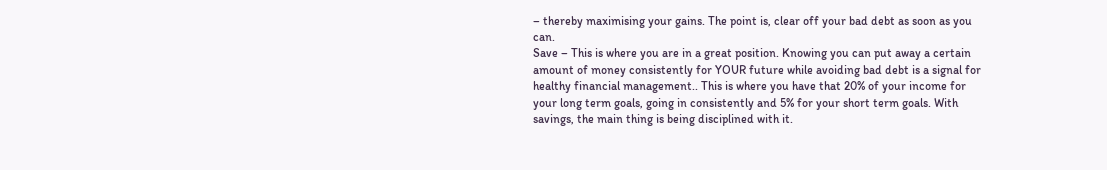– thereby maximising your gains. The point is, clear off your bad debt as soon as you can.
Save – This is where you are in a great position. Knowing you can put away a certain amount of money consistently for YOUR future while avoiding bad debt is a signal for healthy financial management.. This is where you have that 20% of your income for your long term goals, going in consistently and 5% for your short term goals. With savings, the main thing is being disciplined with it.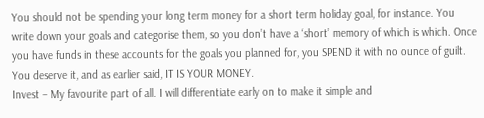You should not be spending your long term money for a short term holiday goal, for instance. You write down your goals and categorise them, so you don’t have a ‘short’ memory of which is which. Once you have funds in these accounts for the goals you planned for, you SPEND it with no ounce of guilt. You deserve it, and as earlier said, IT IS YOUR MONEY.
Invest – My favourite part of all. I will differentiate early on to make it simple and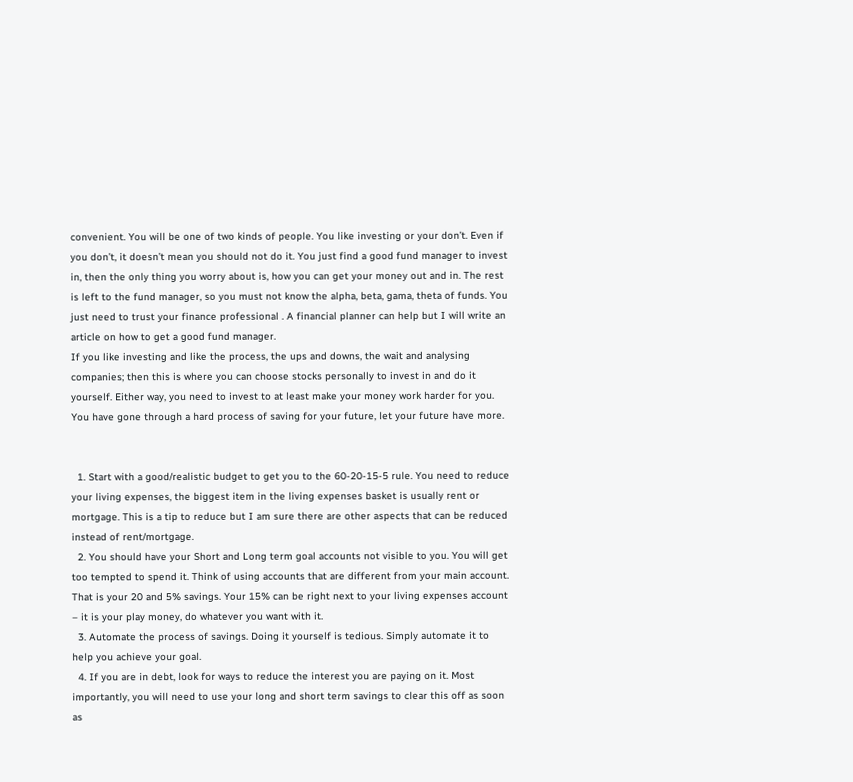convenient. You will be one of two kinds of people. You like investing or your don’t. Even if you don’t, it doesn’t mean you should not do it. You just find a good fund manager to invest in, then the only thing you worry about is, how you can get your money out and in. The rest is left to the fund manager, so you must not know the alpha, beta, gama, theta of funds. You just need to trust your finance professional . A financial planner can help but I will write an article on how to get a good fund manager.
If you like investing and like the process, the ups and downs, the wait and analysing companies; then this is where you can choose stocks personally to invest in and do it yourself. Either way, you need to invest to at least make your money work harder for you. You have gone through a hard process of saving for your future, let your future have more.


  1. Start with a good/realistic budget to get you to the 60-20-15-5 rule. You need to reduce your living expenses, the biggest item in the living expenses basket is usually rent or mortgage. This is a tip to reduce but I am sure there are other aspects that can be reduced instead of rent/mortgage.
  2. You should have your Short and Long term goal accounts not visible to you. You will get too tempted to spend it. Think of using accounts that are different from your main account. That is your 20 and 5% savings. Your 15% can be right next to your living expenses account – it is your play money, do whatever you want with it.
  3. Automate the process of savings. Doing it yourself is tedious. Simply automate it to help you achieve your goal.
  4. If you are in debt, look for ways to reduce the interest you are paying on it. Most importantly, you will need to use your long and short term savings to clear this off as soon as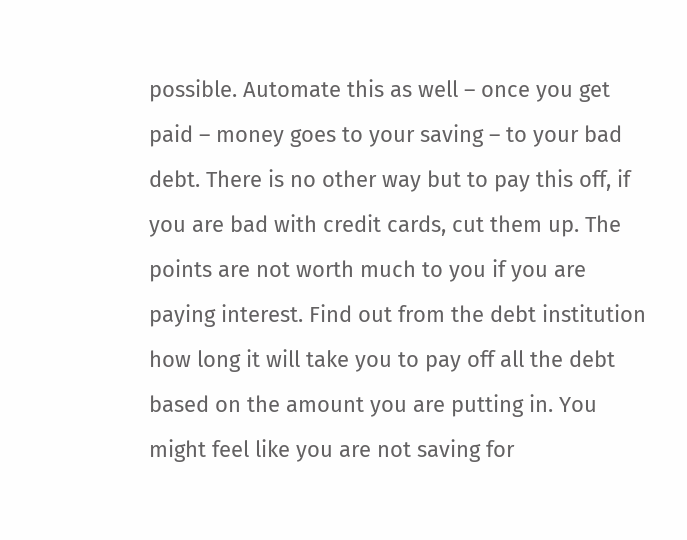possible. Automate this as well – once you get paid – money goes to your saving – to your bad debt. There is no other way but to pay this off, if you are bad with credit cards, cut them up. The points are not worth much to you if you are paying interest. Find out from the debt institution how long it will take you to pay off all the debt based on the amount you are putting in. You might feel like you are not saving for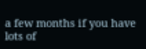a few months if you have lots of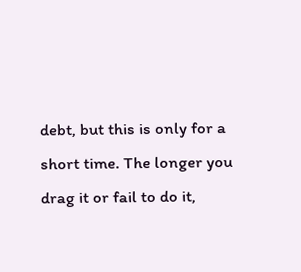debt, but this is only for a short time. The longer you drag it or fail to do it,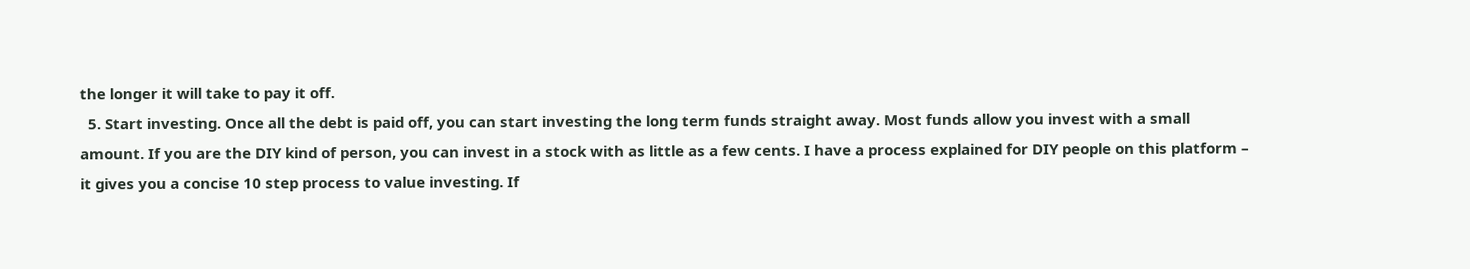the longer it will take to pay it off.
  5. Start investing. Once all the debt is paid off, you can start investing the long term funds straight away. Most funds allow you invest with a small amount. If you are the DIY kind of person, you can invest in a stock with as little as a few cents. I have a process explained for DIY people on this platform – it gives you a concise 10 step process to value investing. If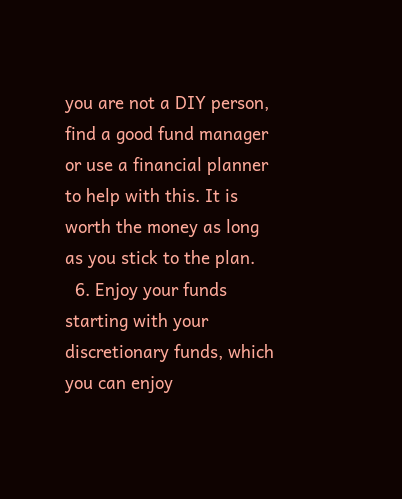you are not a DIY person, find a good fund manager or use a financial planner to help with this. It is worth the money as long as you stick to the plan.
  6. Enjoy your funds starting with your discretionary funds, which you can enjoy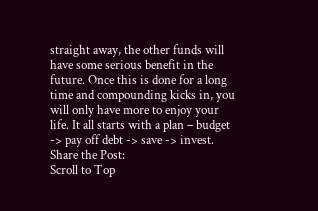straight away, the other funds will have some serious benefit in the future. Once this is done for a long time and compounding kicks in, you will only have more to enjoy your life. It all starts with a plan – budget -> pay off debt -> save -> invest.
Share the Post:
Scroll to Top